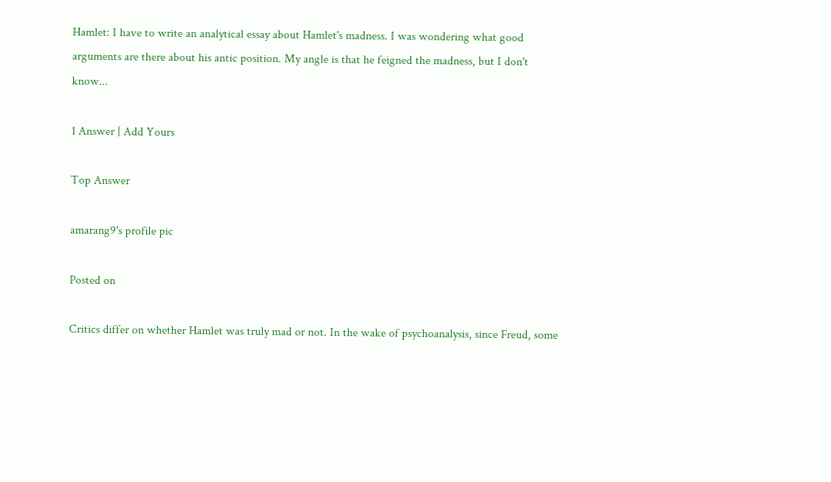Hamlet: I have to write an analytical essay about Hamlet's madness. I was wondering what good arguments are there about his antic position. My angle is that he feigned the madness, but I don't know...

1 Answer | Add Yours

Top Answer

amarang9's profile pic

Posted on

Critics differ on whether Hamlet was truly mad or not. In the wake of psychoanalysis, since Freud, some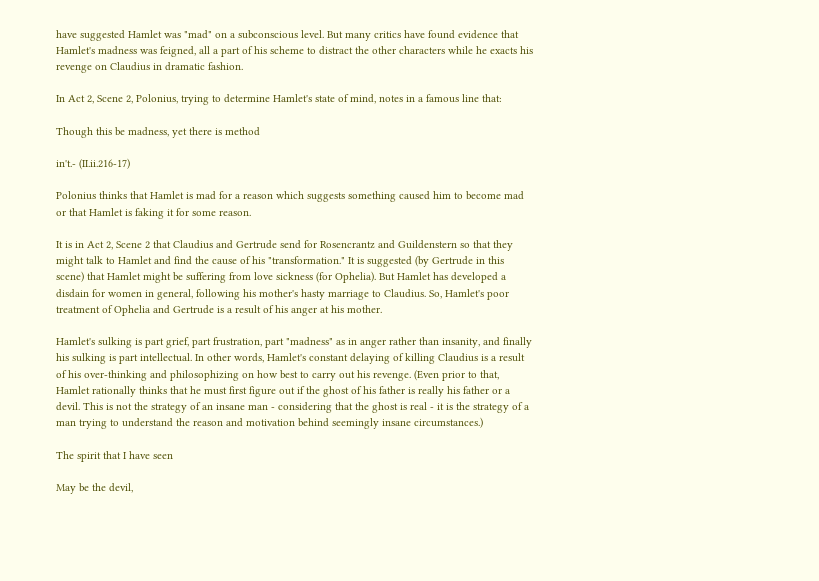have suggested Hamlet was "mad" on a subconscious level. But many critics have found evidence that Hamlet's madness was feigned, all a part of his scheme to distract the other characters while he exacts his revenge on Claudius in dramatic fashion.

In Act 2, Scene 2, Polonius, trying to determine Hamlet's state of mind, notes in a famous line that:

Though this be madness, yet there is method

in't.- (II.ii.216-17)

Polonius thinks that Hamlet is mad for a reason which suggests something caused him to become mad or that Hamlet is faking it for some reason.

It is in Act 2, Scene 2 that Claudius and Gertrude send for Rosencrantz and Guildenstern so that they might talk to Hamlet and find the cause of his "transformation." It is suggested (by Gertrude in this scene) that Hamlet might be suffering from love sickness (for Ophelia). But Hamlet has developed a disdain for women in general, following his mother's hasty marriage to Claudius. So, Hamlet's poor treatment of Ophelia and Gertrude is a result of his anger at his mother.

Hamlet's sulking is part grief, part frustration, part "madness" as in anger rather than insanity, and finally his sulking is part intellectual. In other words, Hamlet's constant delaying of killing Claudius is a result of his over-thinking and philosophizing on how best to carry out his revenge. (Even prior to that, Hamlet rationally thinks that he must first figure out if the ghost of his father is really his father or a devil. This is not the strategy of an insane man - considering that the ghost is real - it is the strategy of a man trying to understand the reason and motivation behind seemingly insane circumstances.)

The spirit that I have seen

May be the devil,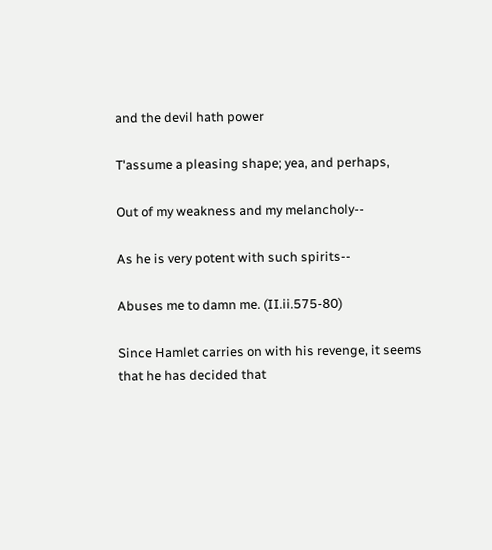and the devil hath power

T'assume a pleasing shape; yea, and perhaps,

Out of my weakness and my melancholy--

As he is very potent with such spirits--

Abuses me to damn me. (II.ii.575-80)

Since Hamlet carries on with his revenge, it seems that he has decided that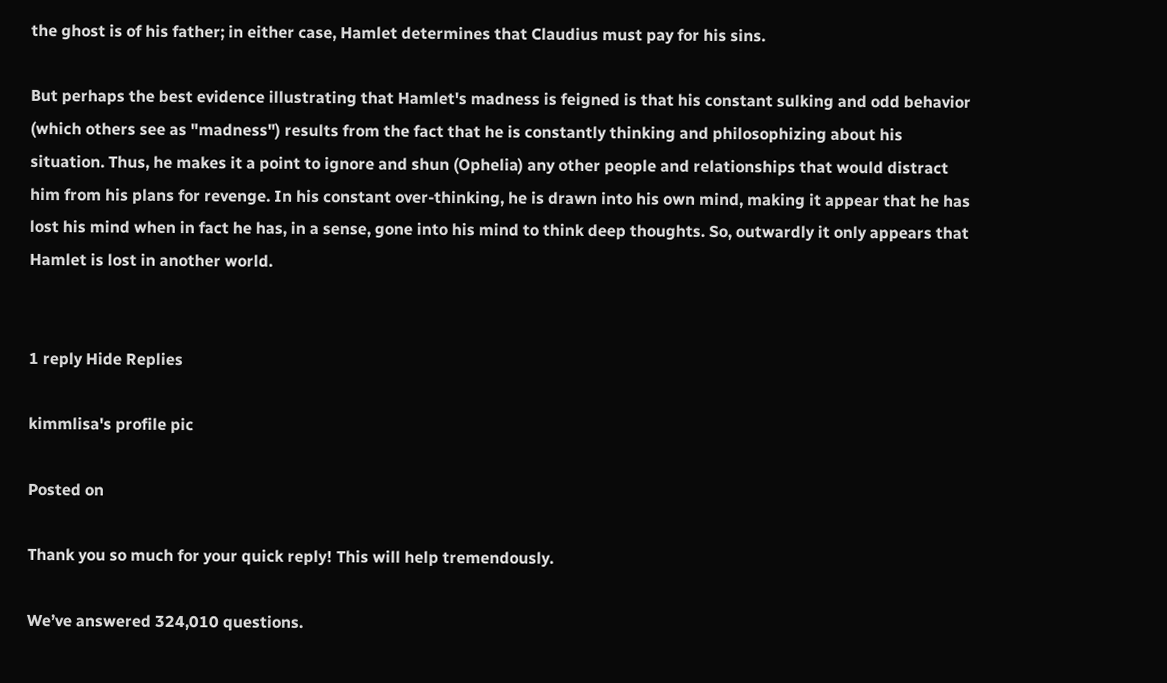the ghost is of his father; in either case, Hamlet determines that Claudius must pay for his sins.

But perhaps the best evidence illustrating that Hamlet's madness is feigned is that his constant sulking and odd behavior (which others see as "madness") results from the fact that he is constantly thinking and philosophizing about his situation. Thus, he makes it a point to ignore and shun (Ophelia) any other people and relationships that would distract him from his plans for revenge. In his constant over-thinking, he is drawn into his own mind, making it appear that he has lost his mind when in fact he has, in a sense, gone into his mind to think deep thoughts. So, outwardly it only appears that Hamlet is lost in another world.


1 reply Hide Replies

kimmlisa's profile pic

Posted on

Thank you so much for your quick reply! This will help tremendously.

We’ve answered 324,010 questions.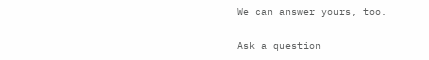We can answer yours, too.

Ask a question